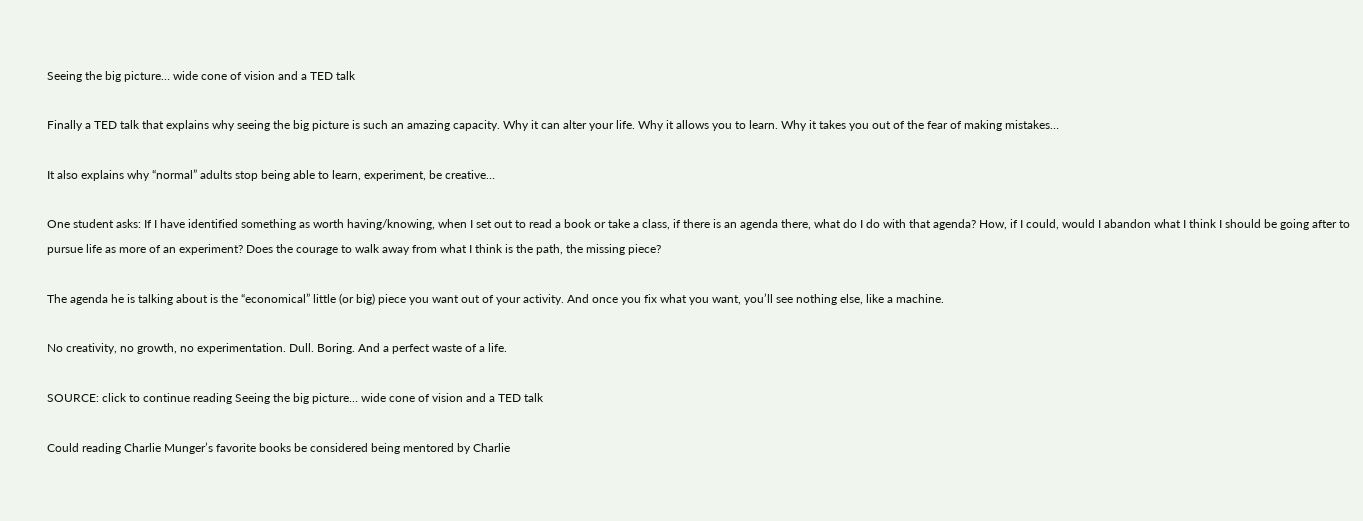Seeing the big picture… wide cone of vision and a TED talk

Finally a TED talk that explains why seeing the big picture is such an amazing capacity. Why it can alter your life. Why it allows you to learn. Why it takes you out of the fear of making mistakes…

It also explains why “normal” adults stop being able to learn, experiment, be creative…

One student asks: If I have identified something as worth having/knowing, when I set out to read a book or take a class, if there is an agenda there, what do I do with that agenda? How, if I could, would I abandon what I think I should be going after to pursue life as more of an experiment? Does the courage to walk away from what I think is the path, the missing piece?

The agenda he is talking about is the “economical” little (or big) piece you want out of your activity. And once you fix what you want, you’ll see nothing else, like a machine.

No creativity, no growth, no experimentation. Dull. Boring. And a perfect waste of a life.

SOURCE: click to continue reading Seeing the big picture… wide cone of vision and a TED talk

Could reading Charlie Munger’s favorite books be considered being mentored by Charlie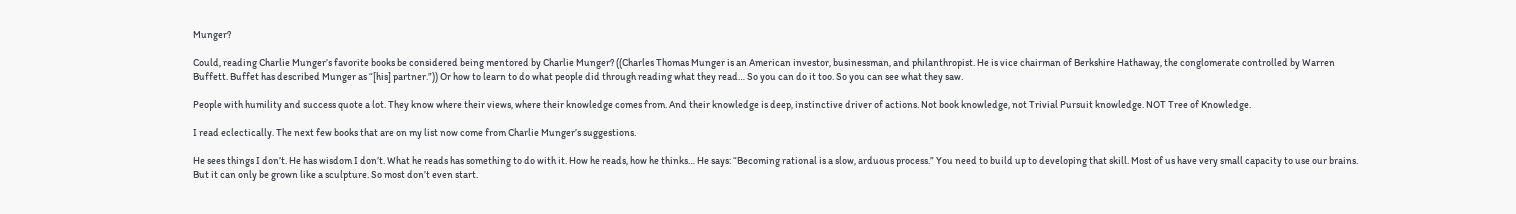Munger?

Could, reading Charlie Munger’s favorite books be considered being mentored by Charlie Munger? ((Charles Thomas Munger is an American investor, businessman, and philanthropist. He is vice chairman of Berkshire Hathaway, the conglomerate controlled by Warren Buffett. Buffet has described Munger as “[his] partner.”)) Or how to learn to do what people did through reading what they read… So you can do it too. So you can see what they saw.

People with humility and success quote a lot. They know where their views, where their knowledge comes from. And their knowledge is deep, instinctive driver of actions. Not book knowledge, not Trivial Pursuit knowledge. NOT Tree of Knowledge.

I read eclectically. The next few books that are on my list now come from Charlie Munger’s suggestions.

He sees things I don’t. He has wisdom I don’t. What he reads has something to do with it. How he reads, how he thinks… He says: “Becoming rational is a slow, arduous process.” You need to build up to developing that skill. Most of us have very small capacity to use our brains. But it can only be grown like a sculpture. So most don’t even start.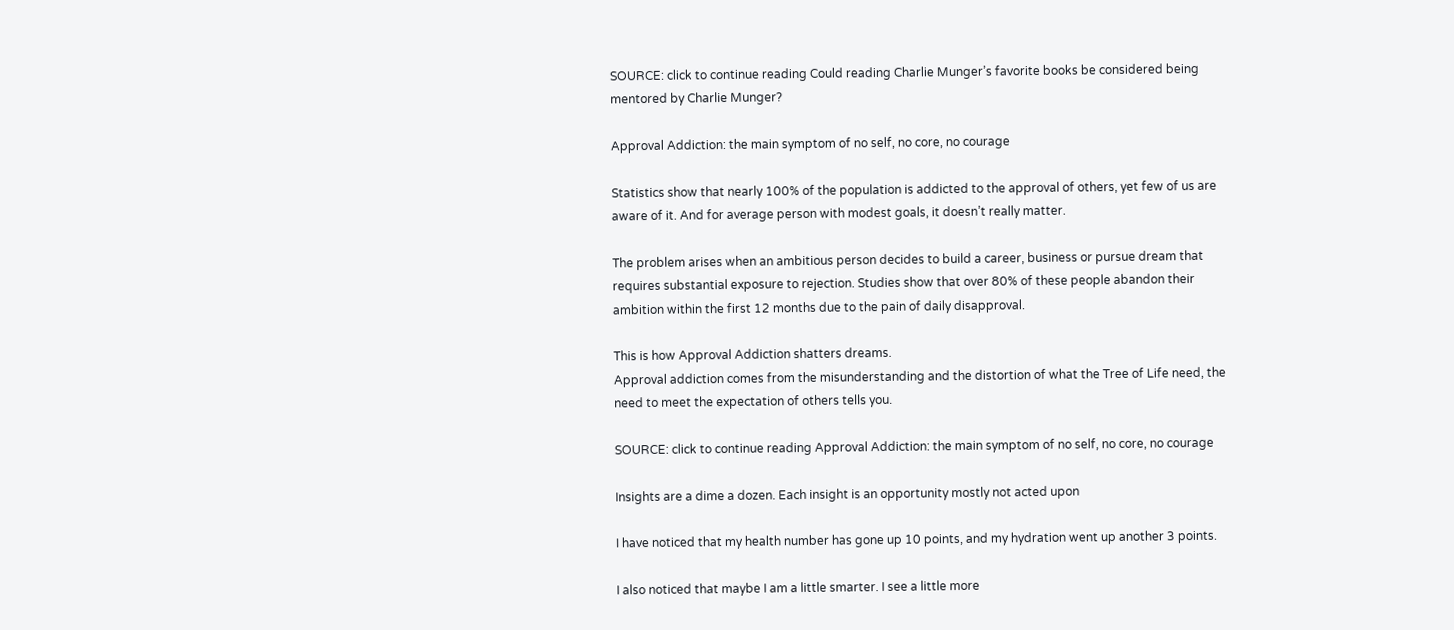SOURCE: click to continue reading Could reading Charlie Munger’s favorite books be considered being mentored by Charlie Munger?

Approval Addiction: the main symptom of no self, no core, no courage

Statistics show that nearly 100% of the population is addicted to the approval of others, yet few of us are aware of it. And for average person with modest goals, it doesn’t really matter.

The problem arises when an ambitious person decides to build a career, business or pursue dream that requires substantial exposure to rejection. Studies show that over 80% of these people abandon their ambition within the first 12 months due to the pain of daily disapproval.

This is how Approval Addiction shatters dreams.
Approval addiction comes from the misunderstanding and the distortion of what the Tree of Life need, the need to meet the expectation of others tells you.

SOURCE: click to continue reading Approval Addiction: the main symptom of no self, no core, no courage

Insights are a dime a dozen. Each insight is an opportunity mostly not acted upon

I have noticed that my health number has gone up 10 points, and my hydration went up another 3 points.

I also noticed that maybe I am a little smarter. I see a little more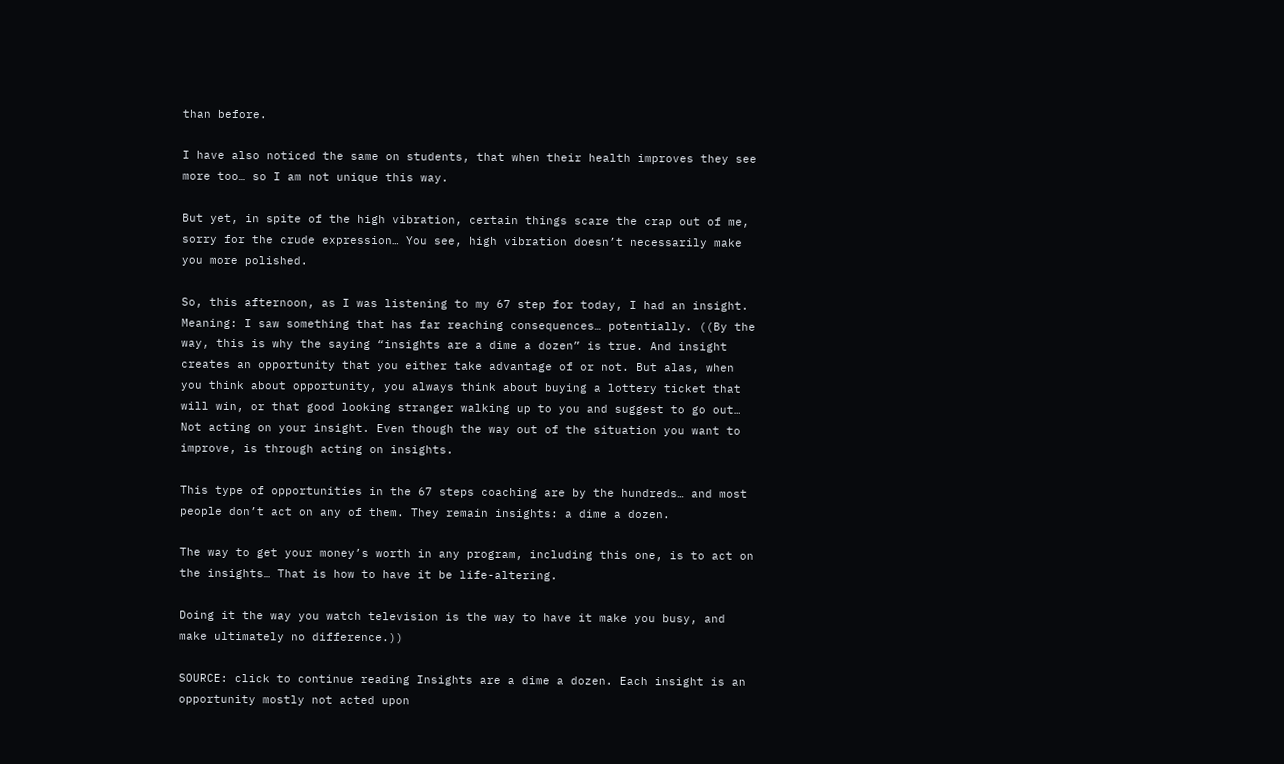than before.

I have also noticed the same on students, that when their health improves they see more too… so I am not unique this way.

But yet, in spite of the high vibration, certain things scare the crap out of me, sorry for the crude expression… You see, high vibration doesn’t necessarily make you more polished.

So, this afternoon, as I was listening to my 67 step for today, I had an insight. Meaning: I saw something that has far reaching consequences… potentially. ((By the way, this is why the saying “insights are a dime a dozen” is true. And insight creates an opportunity that you either take advantage of or not. But alas, when you think about opportunity, you always think about buying a lottery ticket that will win, or that good looking stranger walking up to you and suggest to go out… Not acting on your insight. Even though the way out of the situation you want to improve, is through acting on insights.

This type of opportunities in the 67 steps coaching are by the hundreds… and most people don’t act on any of them. They remain insights: a dime a dozen.

The way to get your money’s worth in any program, including this one, is to act on the insights… That is how to have it be life-altering.

Doing it the way you watch television is the way to have it make you busy, and make ultimately no difference.))

SOURCE: click to continue reading Insights are a dime a dozen. Each insight is an opportunity mostly not acted upon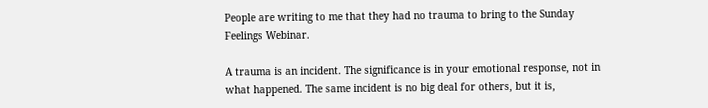People are writing to me that they had no trauma to bring to the Sunday Feelings Webinar.

A trauma is an incident. The significance is in your emotional response, not in what happened. The same incident is no big deal for others, but it is,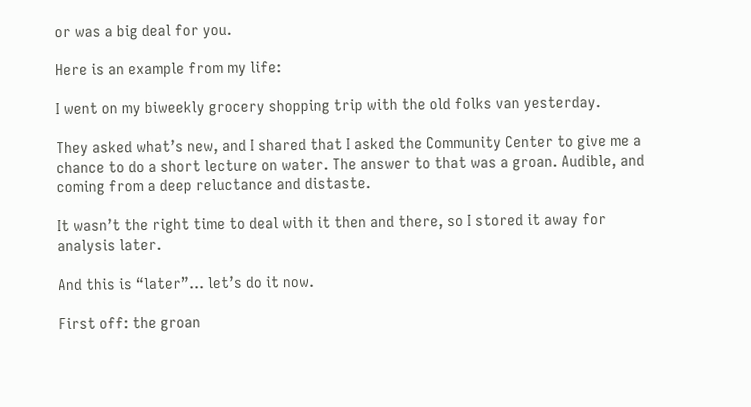or was a big deal for you.

Here is an example from my life:

I went on my biweekly grocery shopping trip with the old folks van yesterday.

They asked what’s new, and I shared that I asked the Community Center to give me a chance to do a short lecture on water. The answer to that was a groan. Audible, and coming from a deep reluctance and distaste.

It wasn’t the right time to deal with it then and there, so I stored it away for analysis later.

And this is “later”… let’s do it now.

First off: the groan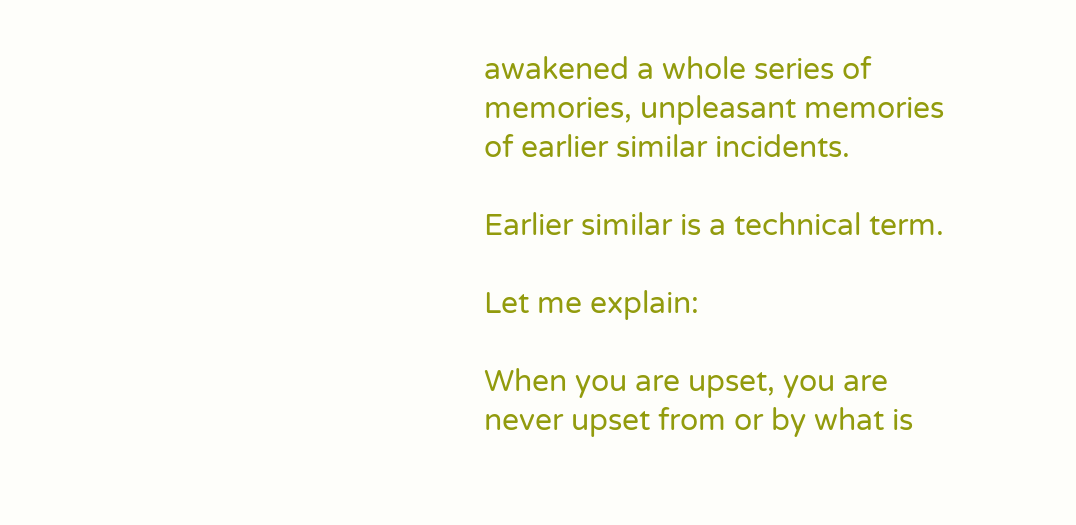awakened a whole series of memories, unpleasant memories of earlier similar incidents.

Earlier similar is a technical term.

Let me explain:

When you are upset, you are never upset from or by what is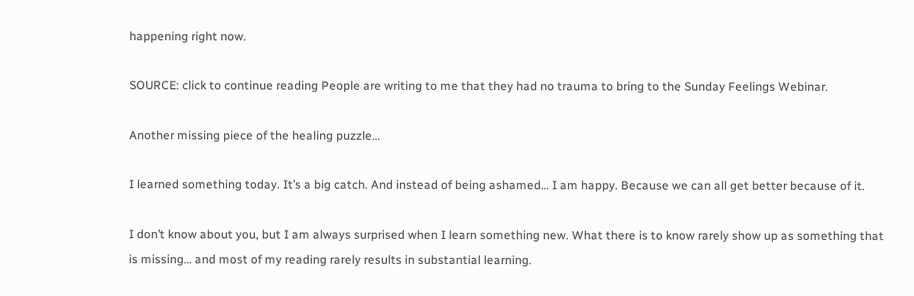happening right now.

SOURCE: click to continue reading People are writing to me that they had no trauma to bring to the Sunday Feelings Webinar.

Another missing piece of the healing puzzle…

I learned something today. It’s a big catch. And instead of being ashamed… I am happy. Because we can all get better because of it.

I don’t know about you, but I am always surprised when I learn something new. What there is to know rarely show up as something that is missing… and most of my reading rarely results in substantial learning.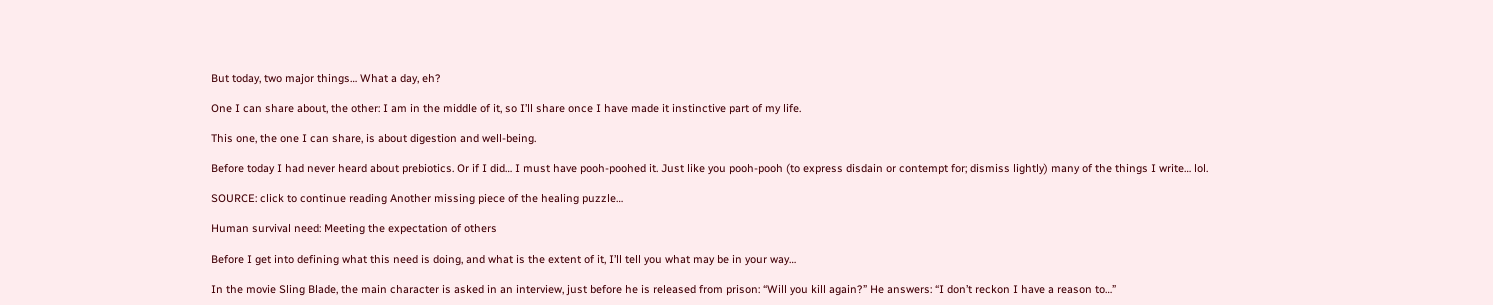But today, two major things… What a day, eh?

One I can share about, the other: I am in the middle of it, so I’ll share once I have made it instinctive part of my life.

This one, the one I can share, is about digestion and well-being.

Before today I had never heard about prebiotics. Or if I did… I must have pooh-poohed it. Just like you pooh-pooh (to express disdain or contempt for; dismiss lightly) many of the things I write… lol.

SOURCE: click to continue reading Another missing piece of the healing puzzle…

Human survival need: Meeting the expectation of others

Before I get into defining what this need is doing, and what is the extent of it, I’ll tell you what may be in your way…

In the movie Sling Blade, the main character is asked in an interview, just before he is released from prison: “Will you kill again?” He answers: “I don’t reckon I have a reason to…”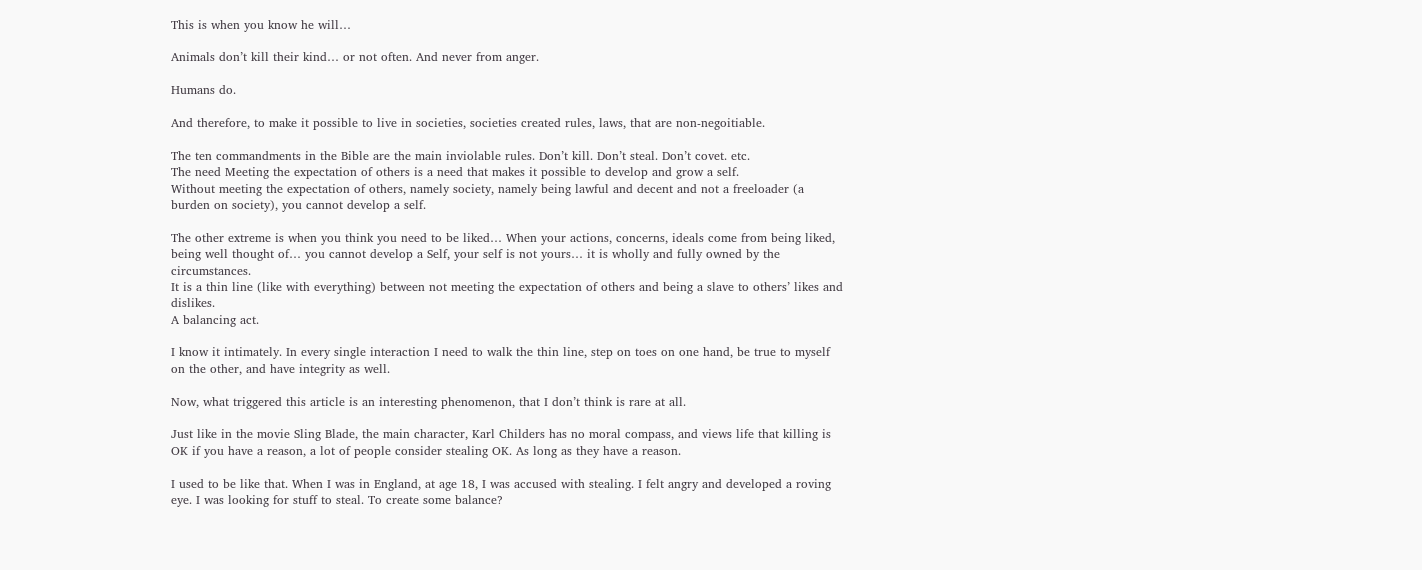This is when you know he will…

Animals don’t kill their kind… or not often. And never from anger.

Humans do.

And therefore, to make it possible to live in societies, societies created rules, laws, that are non-negoitiable.

The ten commandments in the Bible are the main inviolable rules. Don’t kill. Don’t steal. Don’t covet. etc.
The need Meeting the expectation of others is a need that makes it possible to develop and grow a self.
Without meeting the expectation of others, namely society, namely being lawful and decent and not a freeloader (a burden on society), you cannot develop a self.

The other extreme is when you think you need to be liked… When your actions, concerns, ideals come from being liked, being well thought of… you cannot develop a Self, your self is not yours… it is wholly and fully owned by the circumstances.
It is a thin line (like with everything) between not meeting the expectation of others and being a slave to others’ likes and dislikes.
A balancing act.

I know it intimately. In every single interaction I need to walk the thin line, step on toes on one hand, be true to myself on the other, and have integrity as well.

Now, what triggered this article is an interesting phenomenon, that I don’t think is rare at all.

Just like in the movie Sling Blade, the main character, Karl Childers has no moral compass, and views life that killing is OK if you have a reason, a lot of people consider stealing OK. As long as they have a reason.

I used to be like that. When I was in England, at age 18, I was accused with stealing. I felt angry and developed a roving eye. I was looking for stuff to steal. To create some balance?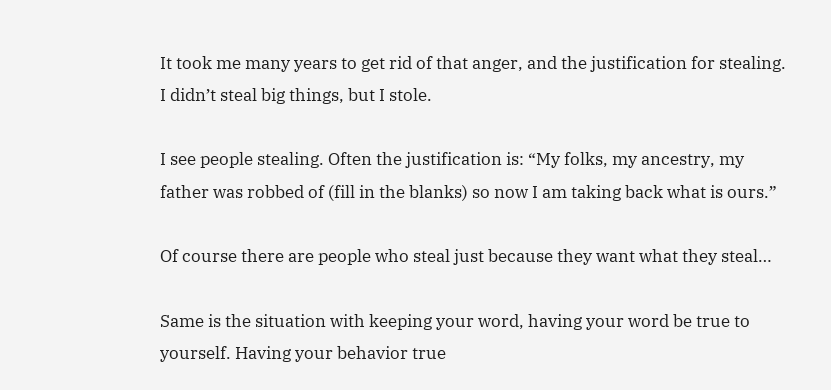It took me many years to get rid of that anger, and the justification for stealing.
I didn’t steal big things, but I stole.

I see people stealing. Often the justification is: “My folks, my ancestry, my father was robbed of (fill in the blanks) so now I am taking back what is ours.”

Of course there are people who steal just because they want what they steal…

Same is the situation with keeping your word, having your word be true to yourself. Having your behavior true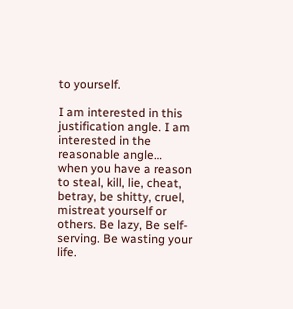to yourself.

I am interested in this justification angle. I am interested in the reasonable angle… when you have a reason to steal, kill, lie, cheat, betray, be shitty, cruel, mistreat yourself or others. Be lazy, Be self-serving. Be wasting your life.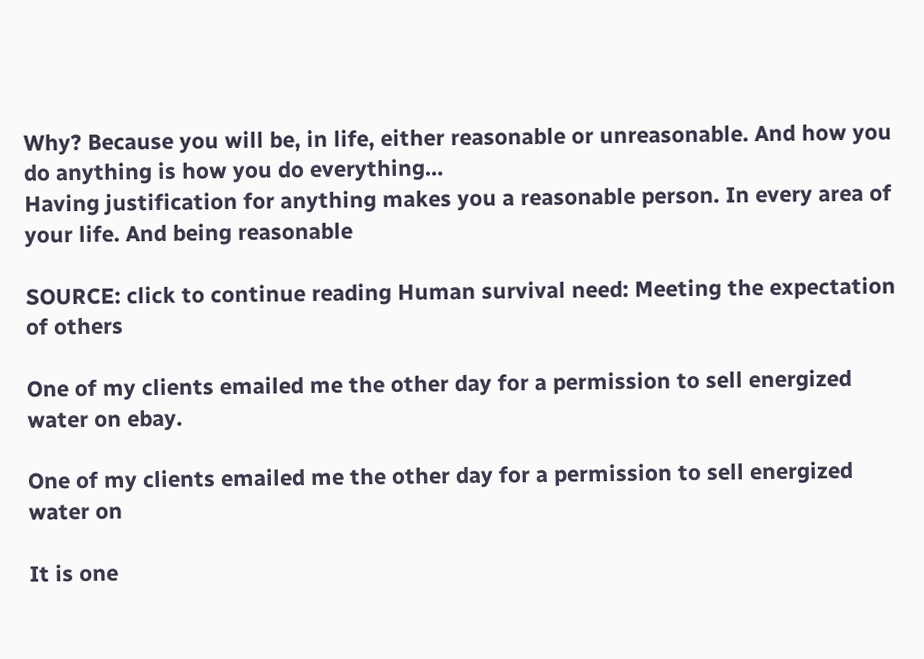Why? Because you will be, in life, either reasonable or unreasonable. And how you do anything is how you do everything…
Having justification for anything makes you a reasonable person. In every area of your life. And being reasonable

SOURCE: click to continue reading Human survival need: Meeting the expectation of others

One of my clients emailed me the other day for a permission to sell energized water on ebay.

One of my clients emailed me the other day for a permission to sell energized water on

It is one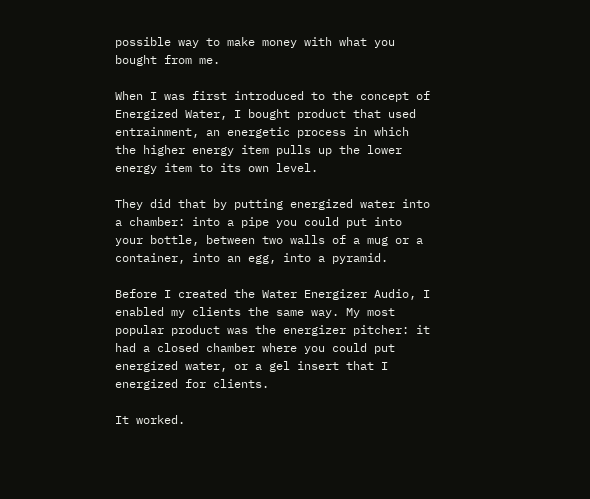possible way to make money with what you bought from me.

When I was first introduced to the concept of Energized Water, I bought product that used entrainment, an energetic process in which the higher energy item pulls up the lower energy item to its own level.

They did that by putting energized water into a chamber: into a pipe you could put into your bottle, between two walls of a mug or a container, into an egg, into a pyramid.

Before I created the Water Energizer Audio, I enabled my clients the same way. My most popular product was the energizer pitcher: it had a closed chamber where you could put energized water, or a gel insert that I energized for clients.

It worked.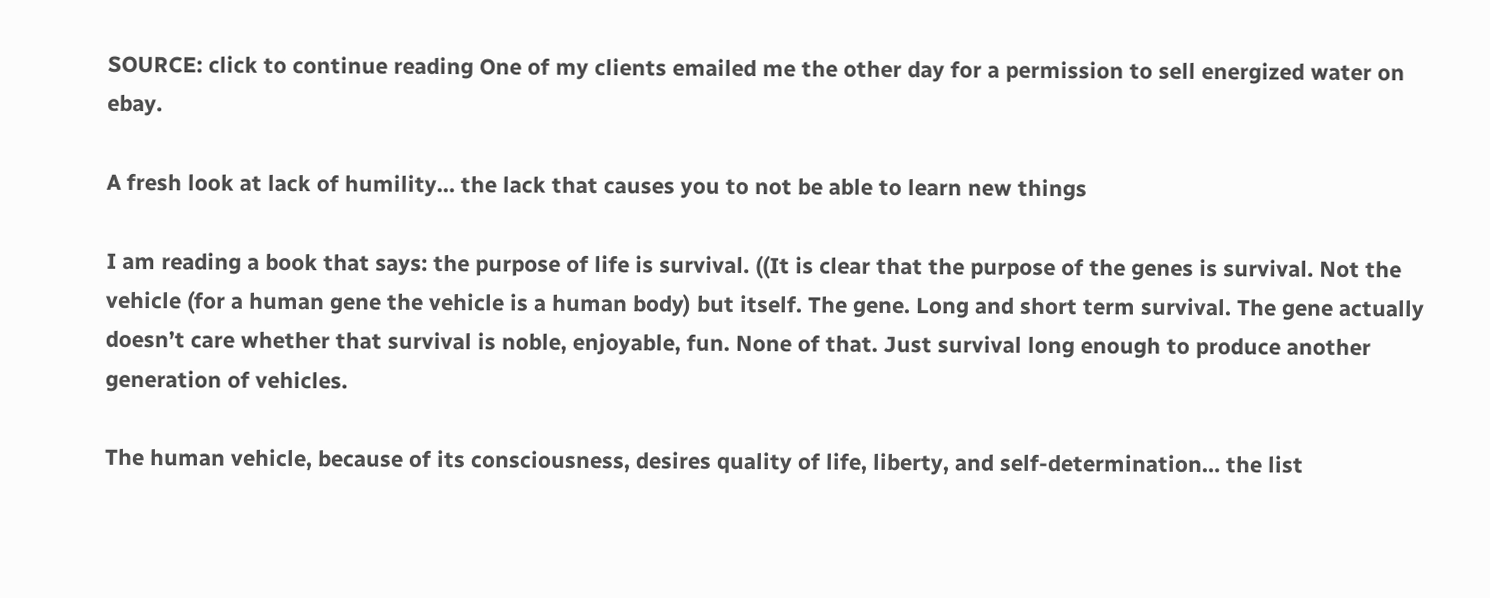SOURCE: click to continue reading One of my clients emailed me the other day for a permission to sell energized water on ebay.

A fresh look at lack of humility… the lack that causes you to not be able to learn new things

I am reading a book that says: the purpose of life is survival. ((It is clear that the purpose of the genes is survival. Not the vehicle (for a human gene the vehicle is a human body) but itself. The gene. Long and short term survival. The gene actually doesn’t care whether that survival is noble, enjoyable, fun. None of that. Just survival long enough to produce another generation of vehicles.

The human vehicle, because of its consciousness, desires quality of life, liberty, and self-determination… the list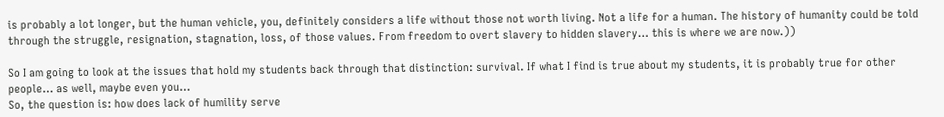is probably a lot longer, but the human vehicle, you, definitely considers a life without those not worth living. Not a life for a human. The history of humanity could be told through the struggle, resignation, stagnation, loss, of those values. From freedom to overt slavery to hidden slavery… this is where we are now.))

So I am going to look at the issues that hold my students back through that distinction: survival. If what I find is true about my students, it is probably true for other people… as well, maybe even you…
So, the question is: how does lack of humility serve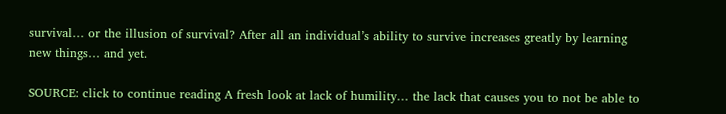survival… or the illusion of survival? After all an individual’s ability to survive increases greatly by learning new things… and yet.

SOURCE: click to continue reading A fresh look at lack of humility… the lack that causes you to not be able to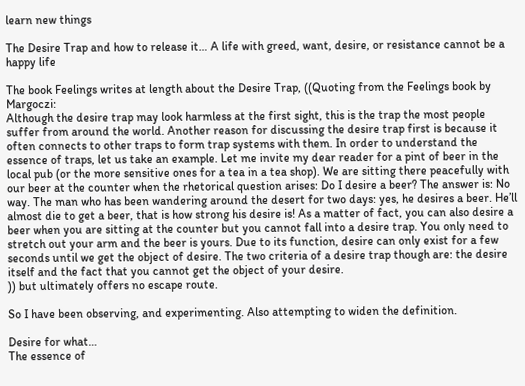learn new things

The Desire Trap and how to release it… A life with greed, want, desire, or resistance cannot be a happy life

The book Feelings writes at length about the Desire Trap, ((Quoting from the Feelings book by Margoczi:
Although the desire trap may look harmless at the first sight, this is the trap the most people suffer from around the world. Another reason for discussing the desire trap first is because it often connects to other traps to form trap systems with them. In order to understand the essence of traps, let us take an example. Let me invite my dear reader for a pint of beer in the local pub (or the more sensitive ones for a tea in a tea shop). We are sitting there peacefully with our beer at the counter when the rhetorical question arises: Do I desire a beer? The answer is: No way. The man who has been wandering around the desert for two days: yes, he desires a beer. He’ll almost die to get a beer, that is how strong his desire is! As a matter of fact, you can also desire a beer when you are sitting at the counter but you cannot fall into a desire trap. You only need to stretch out your arm and the beer is yours. Due to its function, desire can only exist for a few seconds until we get the object of desire. The two criteria of a desire trap though are: the desire itself and the fact that you cannot get the object of your desire.
)) but ultimately offers no escape route.

So I have been observing, and experimenting. Also attempting to widen the definition.

Desire for what…
The essence of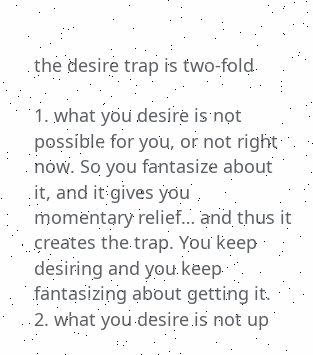the desire trap is two-fold

1. what you desire is not possible for you, or not right now. So you fantasize about it, and it gives you momentary relief… and thus it creates the trap. You keep desiring and you keep fantasizing about getting it.
2. what you desire is not up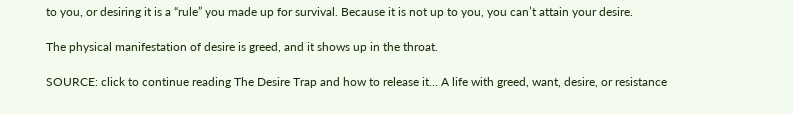to you, or desiring it is a “rule” you made up for survival. Because it is not up to you, you can’t attain your desire.

The physical manifestation of desire is greed, and it shows up in the throat.

SOURCE: click to continue reading The Desire Trap and how to release it… A life with greed, want, desire, or resistance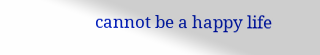cannot be a happy life